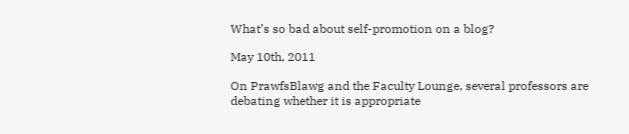What’s so bad about self-promotion on a blog?

May 10th, 2011

On PrawfsBlawg and the Faculty Lounge, several professors are debating whether it is appropriate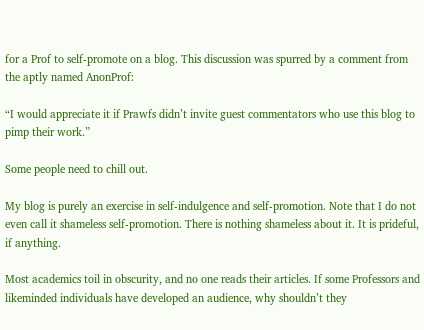for a Prof to self-promote on a blog. This discussion was spurred by a comment from the aptly named AnonProf:

“I would appreciate it if Prawfs didn’t invite guest commentators who use this blog to pimp their work.”

Some people need to chill out.

My blog is purely an exercise in self-indulgence and self-promotion. Note that I do not even call it shameless self-promotion. There is nothing shameless about it. It is prideful, if anything.

Most academics toil in obscurity, and no one reads their articles. If some Professors and likeminded individuals have developed an audience, why shouldn’t they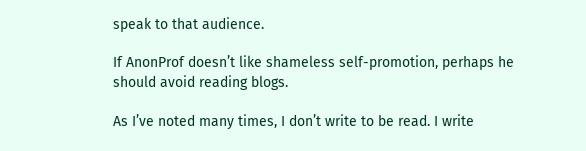speak to that audience.

If AnonProf doesn’t like shameless self-promotion, perhaps he should avoid reading blogs.

As I’ve noted many times, I don’t write to be read. I write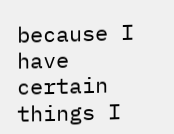because I have certain things I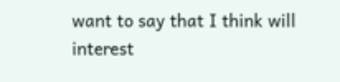want to say that I think will interest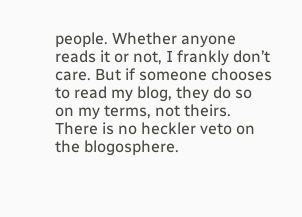people. Whether anyone reads it or not, I frankly don’t care. But if someone chooses to read my blog, they do so on my terms, not theirs. There is no heckler veto on the blogosphere.